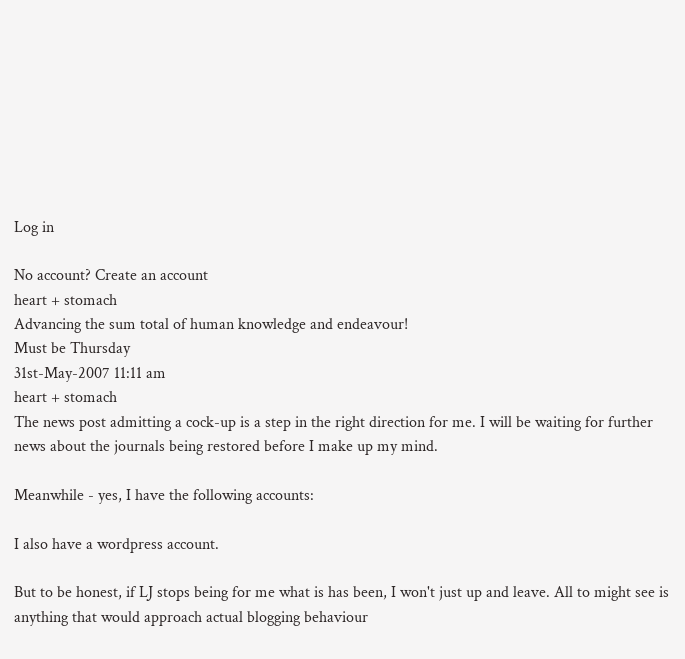Log in

No account? Create an account
heart + stomach
Advancing the sum total of human knowledge and endeavour!
Must be Thursday
31st-May-2007 11:11 am
heart + stomach
The news post admitting a cock-up is a step in the right direction for me. I will be waiting for further news about the journals being restored before I make up my mind.

Meanwhile - yes, I have the following accounts:

I also have a wordpress account.

But to be honest, if LJ stops being for me what is has been, I won't just up and leave. All to might see is anything that would approach actual blogging behaviour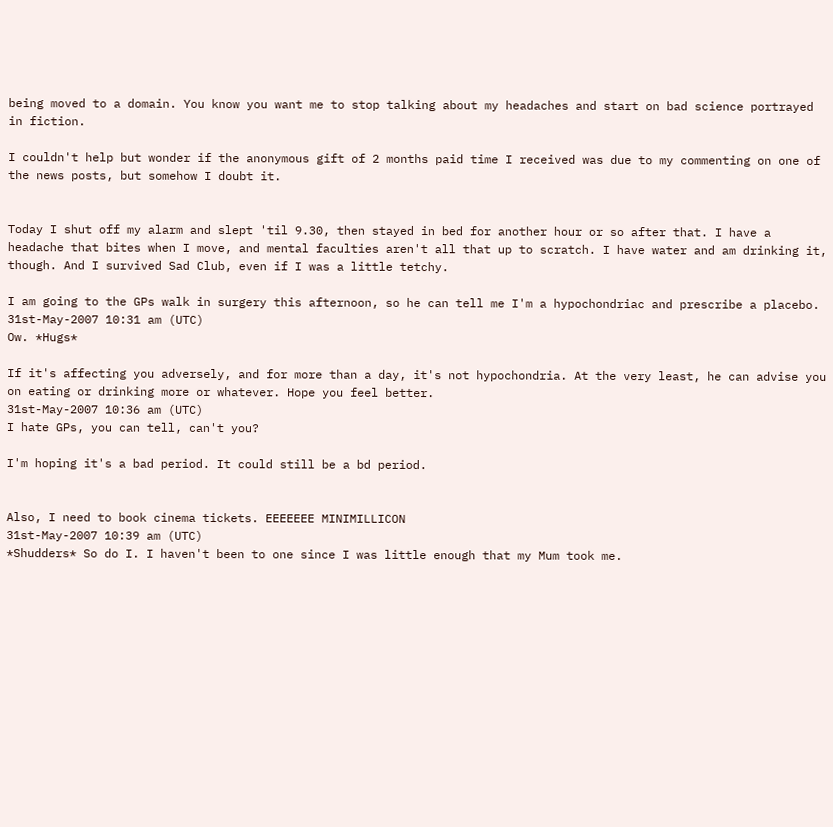being moved to a domain. You know you want me to stop talking about my headaches and start on bad science portrayed in fiction.

I couldn't help but wonder if the anonymous gift of 2 months paid time I received was due to my commenting on one of the news posts, but somehow I doubt it.


Today I shut off my alarm and slept 'til 9.30, then stayed in bed for another hour or so after that. I have a headache that bites when I move, and mental faculties aren't all that up to scratch. I have water and am drinking it, though. And I survived Sad Club, even if I was a little tetchy.

I am going to the GPs walk in surgery this afternoon, so he can tell me I'm a hypochondriac and prescribe a placebo.
31st-May-2007 10:31 am (UTC)
Ow. *Hugs*

If it's affecting you adversely, and for more than a day, it's not hypochondria. At the very least, he can advise you on eating or drinking more or whatever. Hope you feel better.
31st-May-2007 10:36 am (UTC)
I hate GPs, you can tell, can't you?

I'm hoping it's a bad period. It could still be a bd period.


Also, I need to book cinema tickets. EEEEEEE MINIMILLICON
31st-May-2007 10:39 am (UTC)
*Shudders* So do I. I haven't been to one since I was little enough that my Mum took me.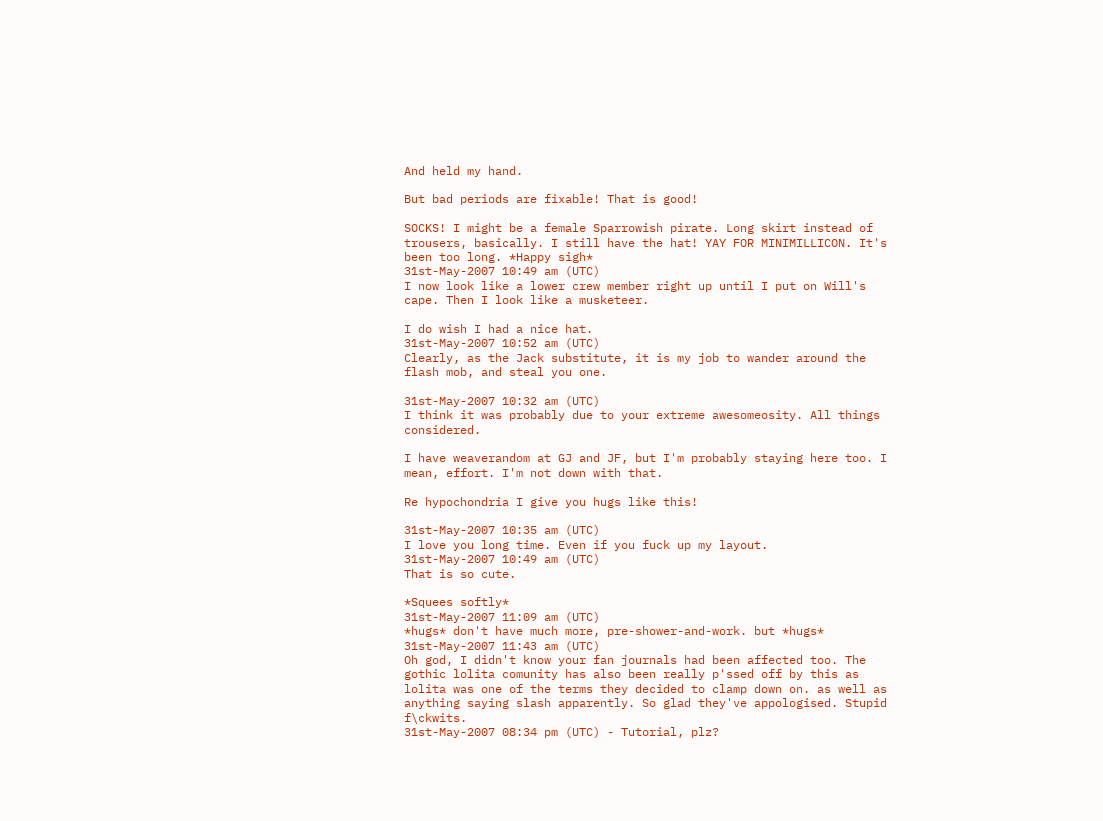And held my hand.

But bad periods are fixable! That is good!

SOCKS! I might be a female Sparrowish pirate. Long skirt instead of trousers, basically. I still have the hat! YAY FOR MINIMILLICON. It's been too long. *Happy sigh*
31st-May-2007 10:49 am (UTC)
I now look like a lower crew member right up until I put on Will's cape. Then I look like a musketeer.

I do wish I had a nice hat.
31st-May-2007 10:52 am (UTC)
Clearly, as the Jack substitute, it is my job to wander around the flash mob, and steal you one.

31st-May-2007 10:32 am (UTC)
I think it was probably due to your extreme awesomeosity. All things considered.

I have weaverandom at GJ and JF, but I'm probably staying here too. I mean, effort. I'm not down with that.

Re hypochondria I give you hugs like this!

31st-May-2007 10:35 am (UTC)
I love you long time. Even if you fuck up my layout.
31st-May-2007 10:49 am (UTC)
That is so cute.

*Squees softly*
31st-May-2007 11:09 am (UTC)
*hugs* don't have much more, pre-shower-and-work. but *hugs*
31st-May-2007 11:43 am (UTC)
Oh god, I didn't know your fan journals had been affected too. The gothic lolita comunity has also been really p'ssed off by this as lolita was one of the terms they decided to clamp down on. as well as anything saying slash apparently. So glad they've appologised. Stupid f\ckwits.
31st-May-2007 08:34 pm (UTC) - Tutorial, plz?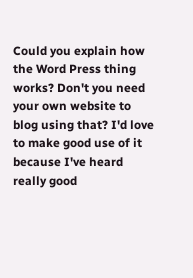Could you explain how the Word Press thing works? Don't you need your own website to blog using that? I'd love to make good use of it because I've heard really good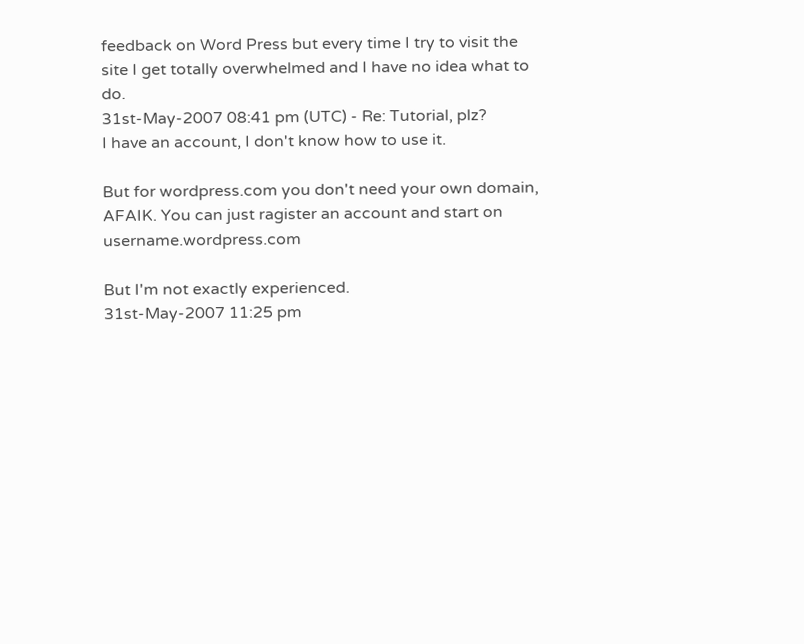feedback on Word Press but every time I try to visit the site I get totally overwhelmed and I have no idea what to do.
31st-May-2007 08:41 pm (UTC) - Re: Tutorial, plz?
I have an account, I don't know how to use it.

But for wordpress.com you don't need your own domain, AFAIK. You can just ragister an account and start on username.wordpress.com

But I'm not exactly experienced.
31st-May-2007 11:25 pm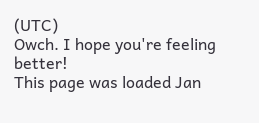(UTC)
Owch. I hope you're feeling better!
This page was loaded Jan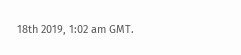18th 2019, 1:02 am GMT.